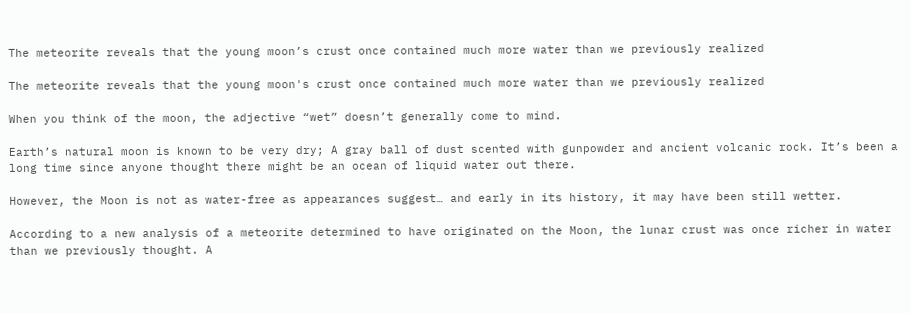The meteorite reveals that the young moon’s crust once contained much more water than we previously realized

The meteorite reveals that the young moon's crust once contained much more water than we previously realized

When you think of the moon, the adjective “wet” doesn’t generally come to mind.

Earth’s natural moon is known to be very dry; A gray ball of dust scented with gunpowder and ancient volcanic rock. It’s been a long time since anyone thought there might be an ocean of liquid water out there.

However, the Moon is not as water-free as appearances suggest… and early in its history, it may have been still wetter.

According to a new analysis of a meteorite determined to have originated on the Moon, the lunar crust was once richer in water than we previously thought. A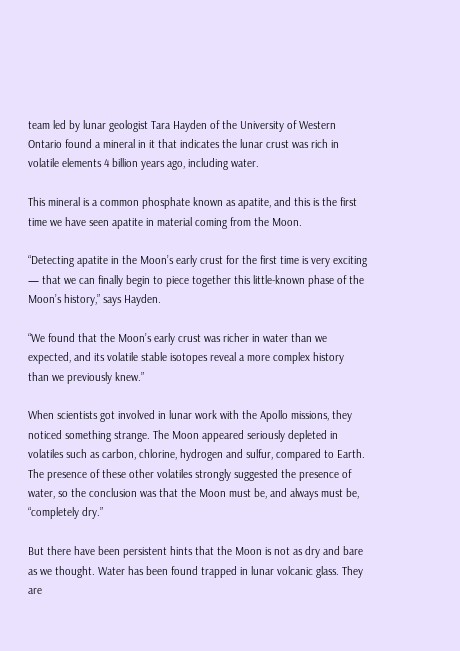team led by lunar geologist Tara Hayden of the University of Western Ontario found a mineral in it that indicates the lunar crust was rich in volatile elements 4 billion years ago, including water.

This mineral is a common phosphate known as apatite, and this is the first time we have seen apatite in material coming from the Moon.

“Detecting apatite in the Moon’s early crust for the first time is very exciting — that we can finally begin to piece together this little-known phase of the Moon’s history,” says Hayden.

“We found that the Moon’s early crust was richer in water than we expected, and its volatile stable isotopes reveal a more complex history than we previously knew.”

When scientists got involved in lunar work with the Apollo missions, they noticed something strange. The Moon appeared seriously depleted in volatiles such as carbon, chlorine, hydrogen and sulfur, compared to Earth. The presence of these other volatiles strongly suggested the presence of water, so the conclusion was that the Moon must be, and always must be, “completely dry.”

But there have been persistent hints that the Moon is not as dry and bare as we thought. Water has been found trapped in lunar volcanic glass. They are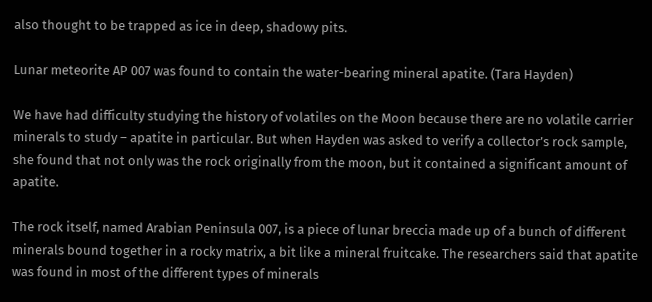also thought to be trapped as ice in deep, shadowy pits.

Lunar meteorite AP 007 was found to contain the water-bearing mineral apatite. (Tara Hayden)

We have had difficulty studying the history of volatiles on the Moon because there are no volatile carrier minerals to study – apatite in particular. But when Hayden was asked to verify a collector’s rock sample, she found that not only was the rock originally from the moon, but it contained a significant amount of apatite.

The rock itself, named Arabian Peninsula 007, is a piece of lunar breccia made up of a bunch of different minerals bound together in a rocky matrix, a bit like a mineral fruitcake. The researchers said that apatite was found in most of the different types of minerals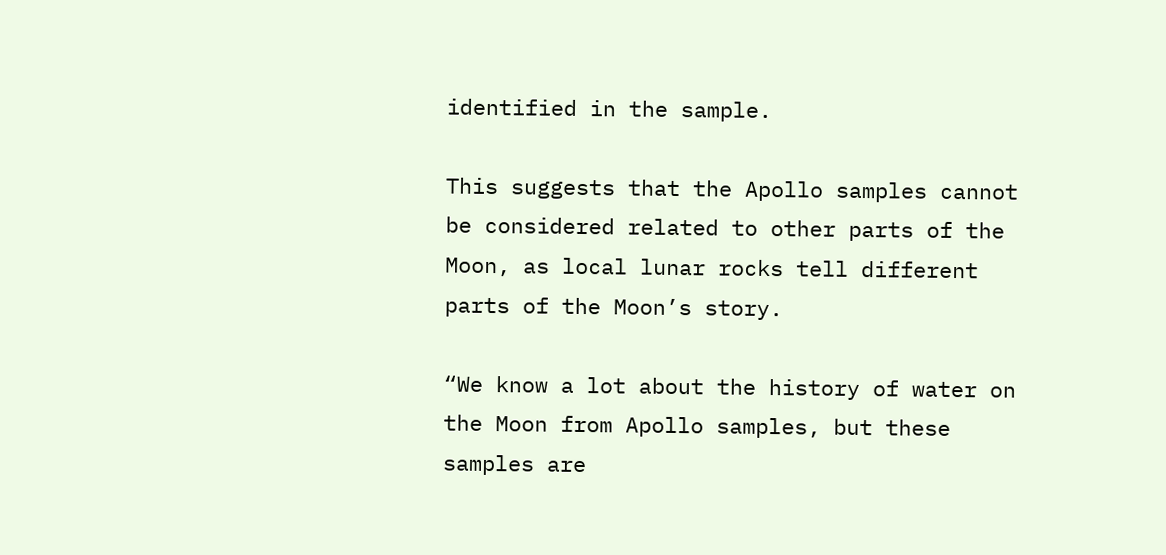identified in the sample.

This suggests that the Apollo samples cannot be considered related to other parts of the Moon, as local lunar rocks tell different parts of the Moon’s story.

“We know a lot about the history of water on the Moon from Apollo samples, but these samples are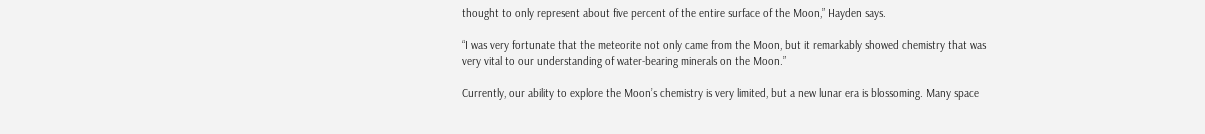thought to only represent about five percent of the entire surface of the Moon,” Hayden says.

“I was very fortunate that the meteorite not only came from the Moon, but it remarkably showed chemistry that was very vital to our understanding of water-bearing minerals on the Moon.”

Currently, our ability to explore the Moon’s chemistry is very limited, but a new lunar era is blossoming. Many space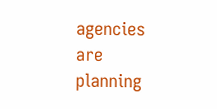agencies are planning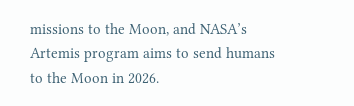missions to the Moon, and NASA’s Artemis program aims to send humans to the Moon in 2026.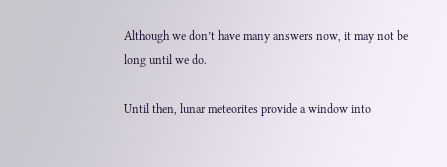Although we don’t have many answers now, it may not be long until we do.

Until then, lunar meteorites provide a window into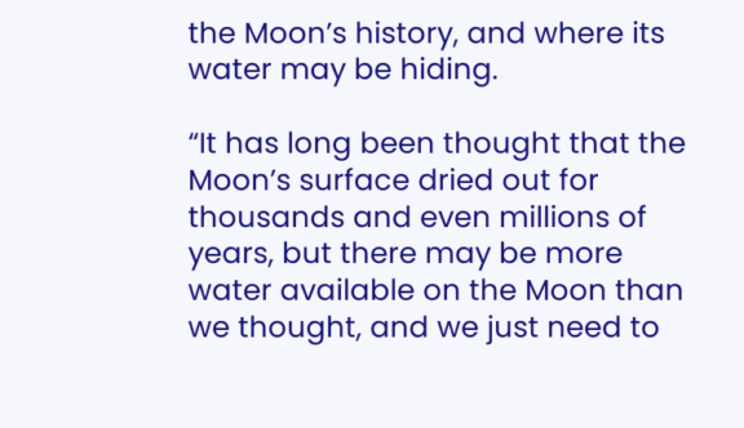the Moon’s history, and where its water may be hiding.

“It has long been thought that the Moon’s surface dried out for thousands and even millions of years, but there may be more water available on the Moon than we thought, and we just need to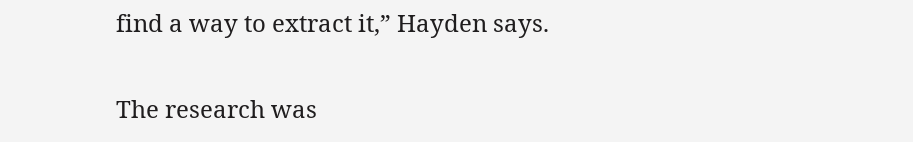find a way to extract it,” Hayden says.

The research was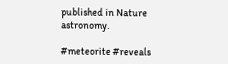published in Nature astronomy.

#meteorite #reveals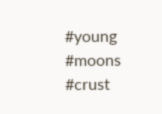#young #moons #crust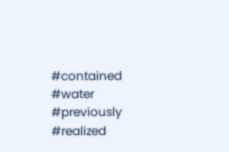#contained #water #previously #realized